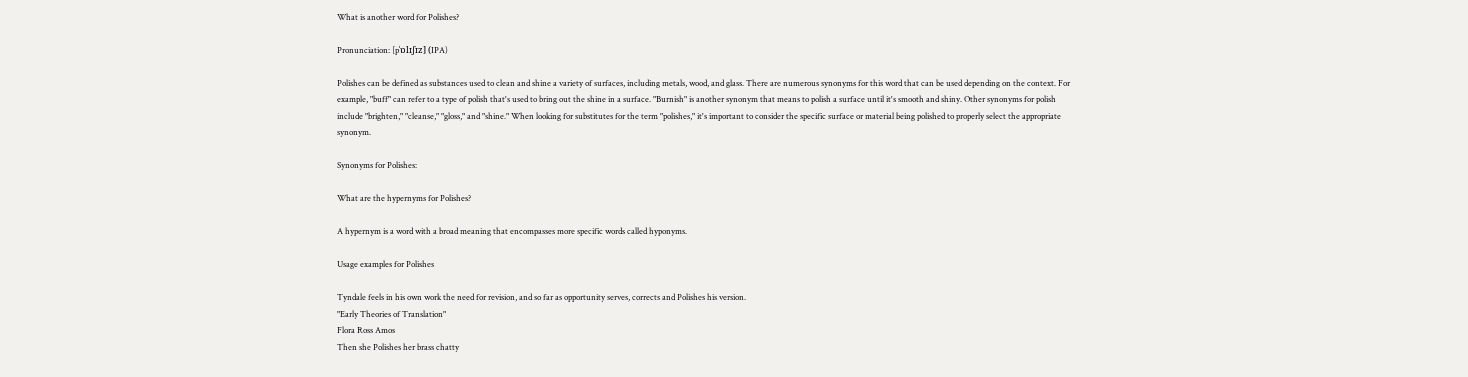What is another word for Polishes?

Pronunciation: [pˈɒlɪʃɪz] (IPA)

Polishes can be defined as substances used to clean and shine a variety of surfaces, including metals, wood, and glass. There are numerous synonyms for this word that can be used depending on the context. For example, "buff" can refer to a type of polish that's used to bring out the shine in a surface. "Burnish" is another synonym that means to polish a surface until it's smooth and shiny. Other synonyms for polish include "brighten," "cleanse," "gloss," and "shine." When looking for substitutes for the term "polishes," it's important to consider the specific surface or material being polished to properly select the appropriate synonym.

Synonyms for Polishes:

What are the hypernyms for Polishes?

A hypernym is a word with a broad meaning that encompasses more specific words called hyponyms.

Usage examples for Polishes

Tyndale feels in his own work the need for revision, and so far as opportunity serves, corrects and Polishes his version.
"Early Theories of Translation"
Flora Ross Amos
Then she Polishes her brass chatty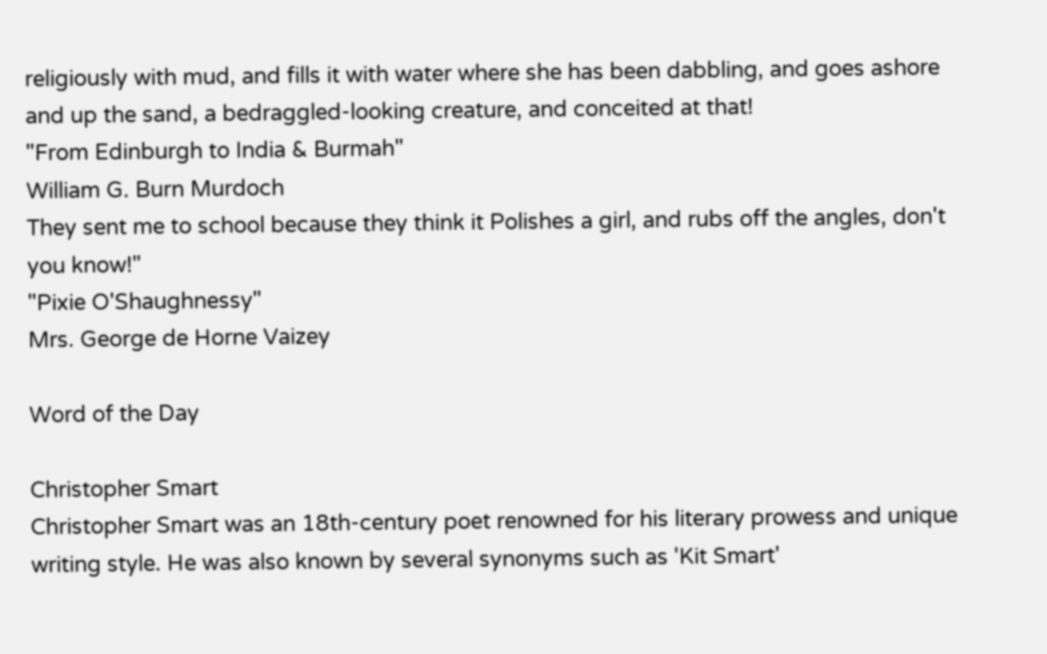religiously with mud, and fills it with water where she has been dabbling, and goes ashore and up the sand, a bedraggled-looking creature, and conceited at that!
"From Edinburgh to India & Burmah"
William G. Burn Murdoch
They sent me to school because they think it Polishes a girl, and rubs off the angles, don't you know!"
"Pixie O'Shaughnessy"
Mrs. George de Horne Vaizey

Word of the Day

Christopher Smart
Christopher Smart was an 18th-century poet renowned for his literary prowess and unique writing style. He was also known by several synonyms such as 'Kit Smart'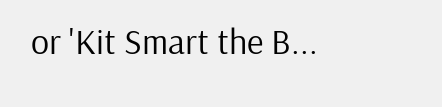or 'Kit Smart the B...